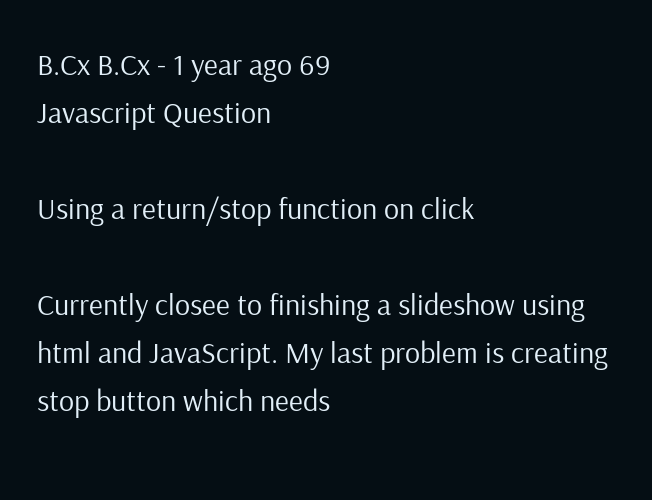B.Cx B.Cx - 1 year ago 69
Javascript Question

Using a return/stop function on click

Currently closee to finishing a slideshow using html and JavaScript. My last problem is creating stop button which needs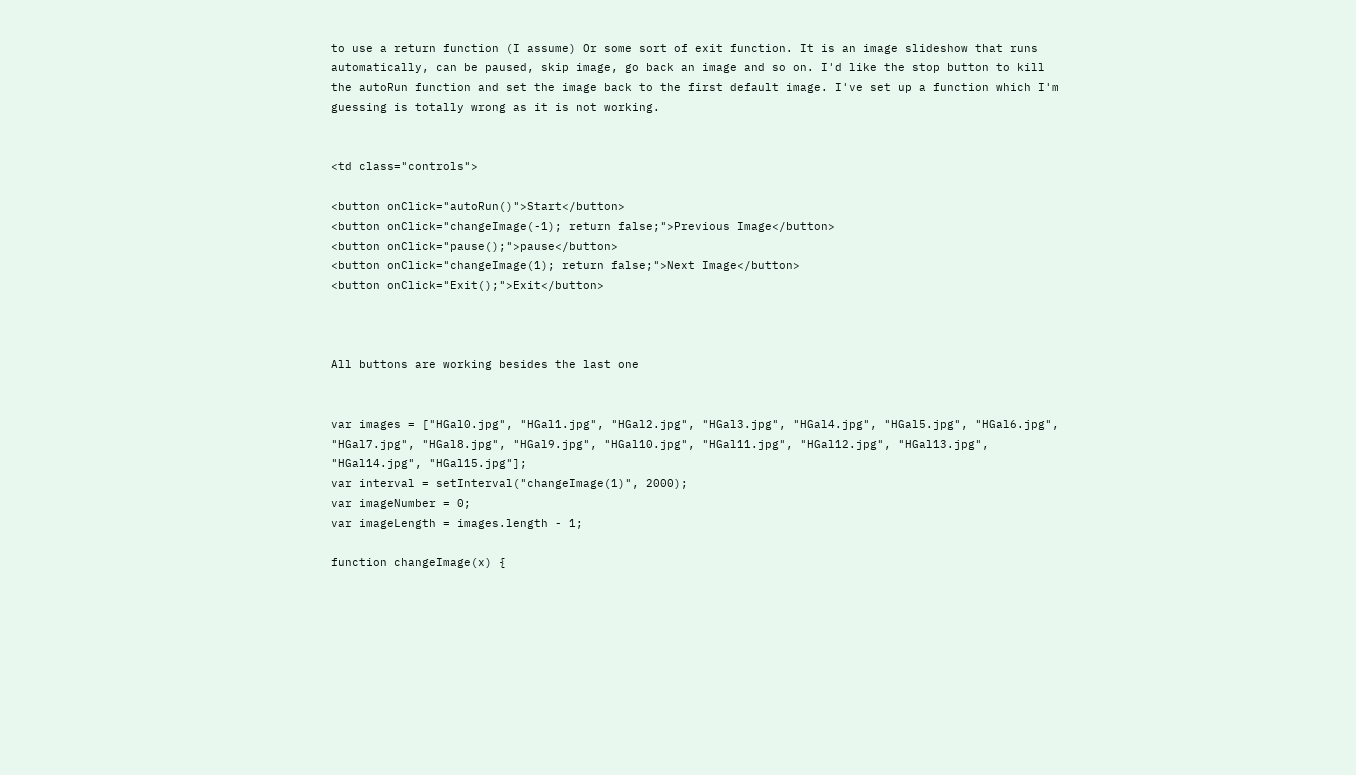to use a return function (I assume) Or some sort of exit function. It is an image slideshow that runs automatically, can be paused, skip image, go back an image and so on. I'd like the stop button to kill the autoRun function and set the image back to the first default image. I've set up a function which I'm guessing is totally wrong as it is not working.


<td class="controls">

<button onClick="autoRun()">Start</button>
<button onClick="changeImage(-1); return false;">Previous Image</button>
<button onClick="pause();">pause</button>
<button onClick="changeImage(1); return false;">Next Image</button>
<button onClick="Exit();">Exit</button>



All buttons are working besides the last one


var images = ["HGal0.jpg", "HGal1.jpg", "HGal2.jpg", "HGal3.jpg", "HGal4.jpg", "HGal5.jpg", "HGal6.jpg", "HGal7.jpg", "HGal8.jpg", "HGal9.jpg", "HGal10.jpg", "HGal11.jpg", "HGal12.jpg", "HGal13.jpg", "HGal14.jpg", "HGal15.jpg"];
var interval = setInterval("changeImage(1)", 2000);
var imageNumber = 0;
var imageLength = images.length - 1;

function changeImage(x) {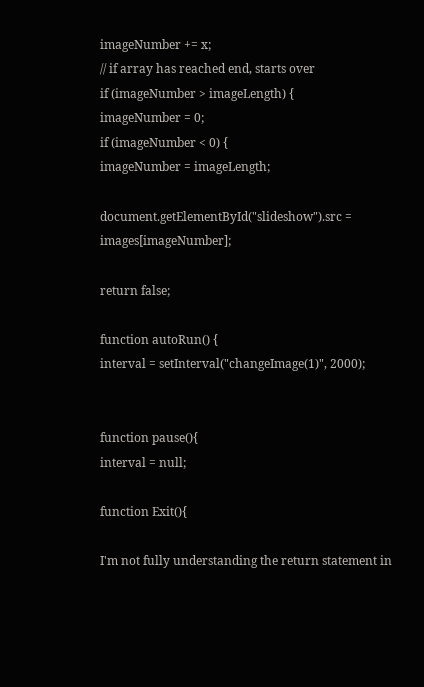imageNumber += x;
// if array has reached end, starts over
if (imageNumber > imageLength) {
imageNumber = 0;
if (imageNumber < 0) {
imageNumber = imageLength;

document.getElementById("slideshow").src = images[imageNumber];

return false;

function autoRun() {
interval = setInterval("changeImage(1)", 2000);


function pause(){
interval = null;

function Exit(){

I'm not fully understanding the return statement in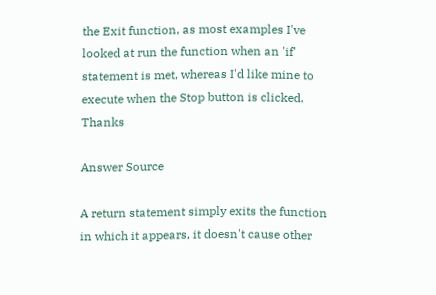the Exit function, as most examples I've looked at run the function when an 'if' statement is met, whereas I'd like mine to execute when the Stop button is clicked. Thanks

Answer Source

A return statement simply exits the function in which it appears, it doesn't cause other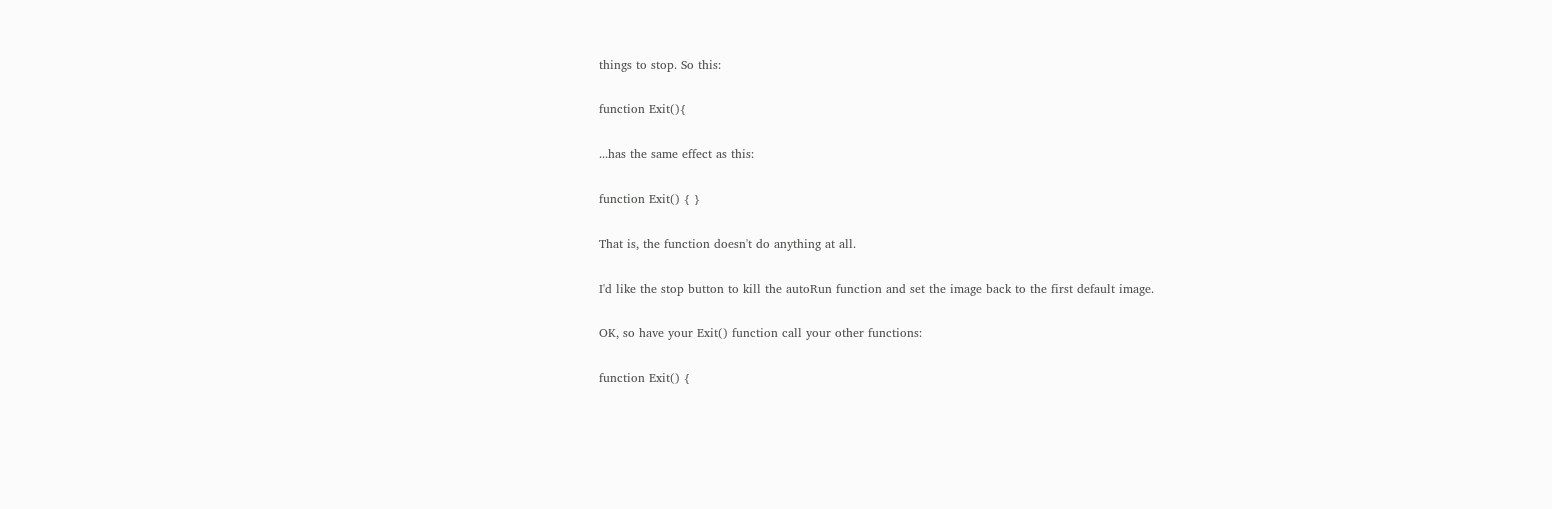things to stop. So this:

function Exit(){

...has the same effect as this:

function Exit() { }

That is, the function doesn't do anything at all.

I'd like the stop button to kill the autoRun function and set the image back to the first default image.

OK, so have your Exit() function call your other functions:

function Exit() {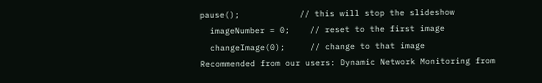pause();            // this will stop the slideshow
  imageNumber = 0;    // reset to the first image
  changeImage(0);     // change to that image
Recommended from our users: Dynamic Network Monitoring from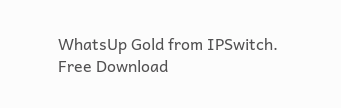WhatsUp Gold from IPSwitch. Free Download